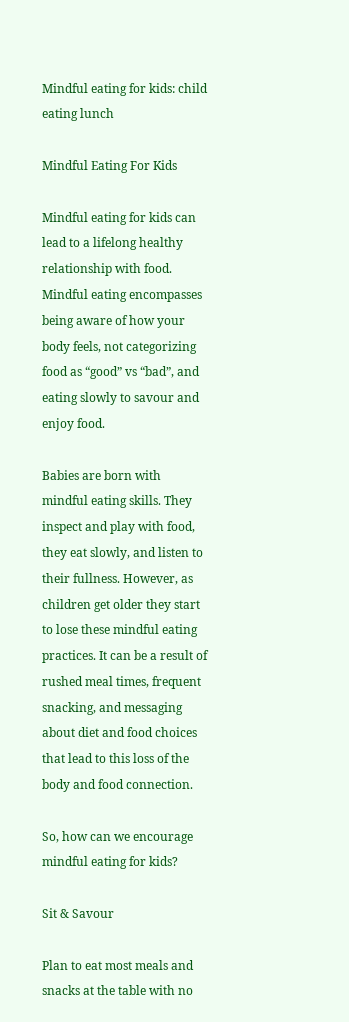Mindful eating for kids: child eating lunch

Mindful Eating For Kids

Mindful eating for kids can lead to a lifelong healthy relationship with food. Mindful eating encompasses being aware of how your body feels, not categorizing food as “good” vs “bad”, and eating slowly to savour and enjoy food.

Babies are born with mindful eating skills. They inspect and play with food, they eat slowly, and listen to their fullness. However, as children get older they start to lose these mindful eating practices. It can be a result of rushed meal times, frequent snacking, and messaging about diet and food choices that lead to this loss of the body and food connection.

So, how can we encourage mindful eating for kids?

Sit & Savour

Plan to eat most meals and snacks at the table with no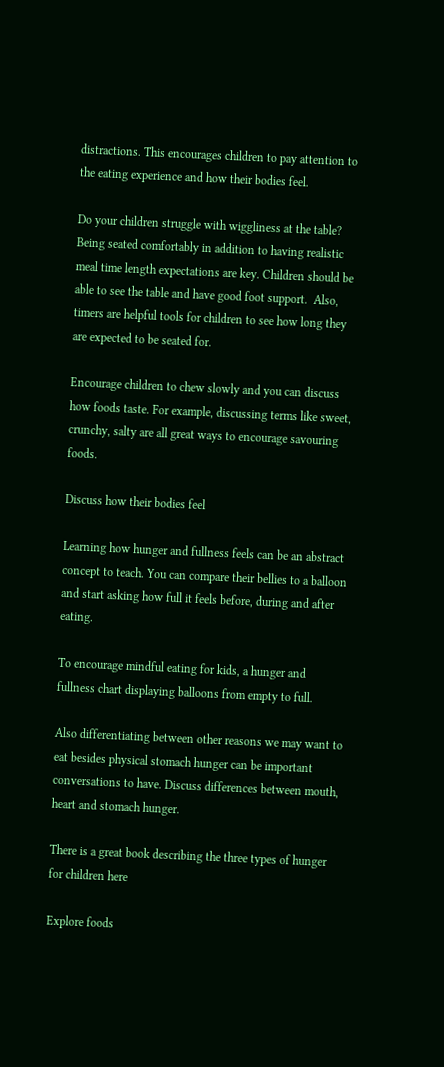distractions. This encourages children to pay attention to the eating experience and how their bodies feel.

Do your children struggle with wiggliness at the table? Being seated comfortably in addition to having realistic meal time length expectations are key. Children should be able to see the table and have good foot support.  Also, timers are helpful tools for children to see how long they are expected to be seated for.

Encourage children to chew slowly and you can discuss how foods taste. For example, discussing terms like sweet, crunchy, salty are all great ways to encourage savouring foods.

Discuss how their bodies feel

Learning how hunger and fullness feels can be an abstract concept to teach. You can compare their bellies to a balloon and start asking how full it feels before, during and after eating.

To encourage mindful eating for kids, a hunger and fullness chart displaying balloons from empty to full.

Also differentiating between other reasons we may want to eat besides physical stomach hunger can be important conversations to have. Discuss differences between mouth, heart and stomach hunger.

There is a great book describing the three types of hunger for children here

Explore foods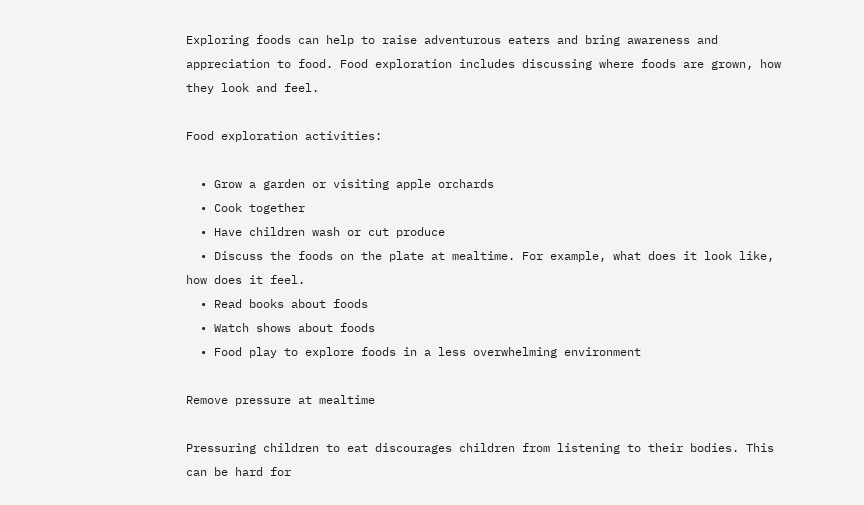Exploring foods can help to raise adventurous eaters and bring awareness and appreciation to food. Food exploration includes discussing where foods are grown, how they look and feel.

Food exploration activities:

  • Grow a garden or visiting apple orchards
  • Cook together
  • Have children wash or cut produce
  • Discuss the foods on the plate at mealtime. For example, what does it look like, how does it feel.
  • Read books about foods
  • Watch shows about foods
  • Food play to explore foods in a less overwhelming environment

Remove pressure at mealtime

Pressuring children to eat discourages children from listening to their bodies. This can be hard for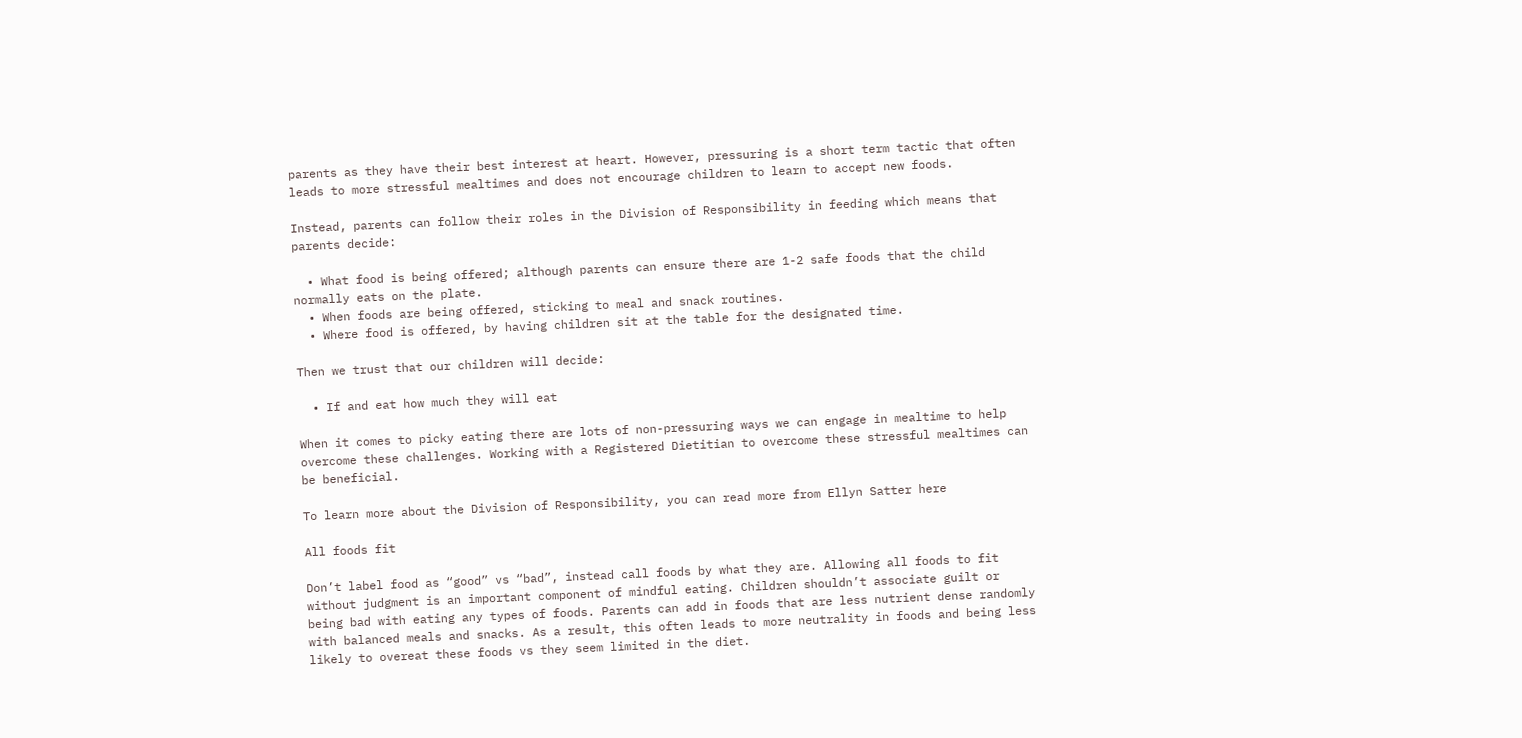parents as they have their best interest at heart. However, pressuring is a short term tactic that often leads to more stressful mealtimes and does not encourage children to learn to accept new foods.

Instead, parents can follow their roles in the Division of Responsibility in feeding which means that parents decide:

  • What food is being offered; although parents can ensure there are 1-2 safe foods that the child normally eats on the plate.
  • When foods are being offered, sticking to meal and snack routines.
  • Where food is offered, by having children sit at the table for the designated time.

Then we trust that our children will decide:

  • If and eat how much they will eat

When it comes to picky eating there are lots of non-pressuring ways we can engage in mealtime to help overcome these challenges. Working with a Registered Dietitian to overcome these stressful mealtimes can be beneficial.

To learn more about the Division of Responsibility, you can read more from Ellyn Satter here

All foods fit

Don’t label food as “good” vs “bad”, instead call foods by what they are. Allowing all foods to fit without judgment is an important component of mindful eating. Children shouldn’t associate guilt or being bad with eating any types of foods. Parents can add in foods that are less nutrient dense randomly with balanced meals and snacks. As a result, this often leads to more neutrality in foods and being less likely to overeat these foods vs they seem limited in the diet.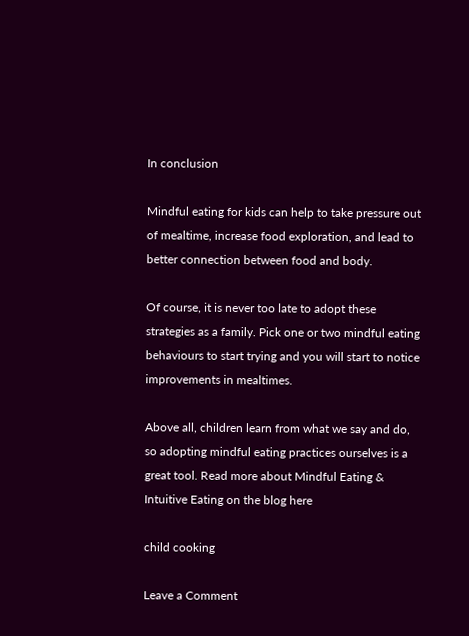In conclusion

Mindful eating for kids can help to take pressure out of mealtime, increase food exploration, and lead to better connection between food and body.

Of course, it is never too late to adopt these strategies as a family. Pick one or two mindful eating behaviours to start trying and you will start to notice improvements in mealtimes.

Above all, children learn from what we say and do, so adopting mindful eating practices ourselves is a great tool. Read more about Mindful Eating & Intuitive Eating on the blog here

child cooking

Leave a Comment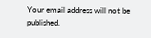Your email address will not be published.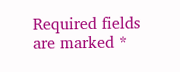Required fields are marked *